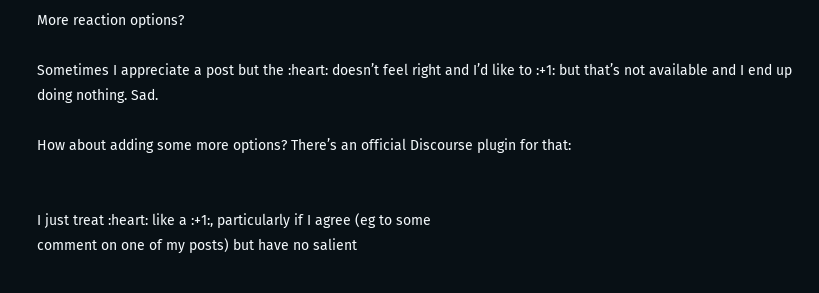More reaction options?

Sometimes I appreciate a post but the :heart: doesn’t feel right and I’d like to :+1: but that’s not available and I end up doing nothing. Sad.

How about adding some more options? There’s an official Discourse plugin for that:


I just treat :heart: like a :+1:, particularly if I agree (eg to some
comment on one of my posts) but have no salient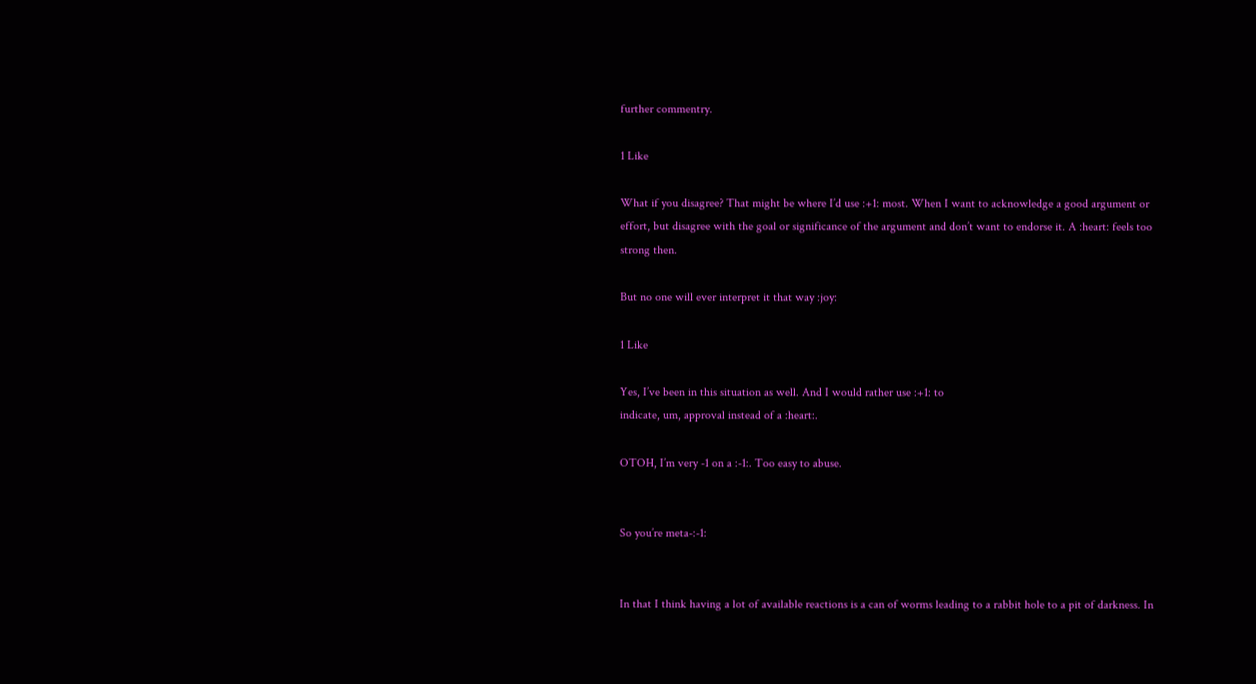further commentry.

1 Like

What if you disagree? That might be where I’d use :+1: most. When I want to acknowledge a good argument or effort, but disagree with the goal or significance of the argument and don’t want to endorse it. A :heart: feels too strong then.

But no one will ever interpret it that way :joy:

1 Like

Yes, I’ve been in this situation as well. And I would rather use :+1: to
indicate, um, approval instead of a :heart:.

OTOH, I’m very -1 on a :-1:. Too easy to abuse.


So you’re meta-:-1:


In that I think having a lot of available reactions is a can of worms leading to a rabbit hole to a pit of darkness. In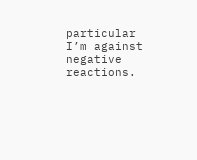particular I’m against negative reactions.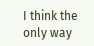I think the only way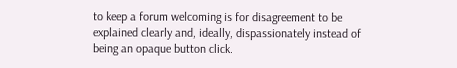to keep a forum welcoming is for disagreement to be explained clearly and, ideally, dispassionately instead of being an opaque button click.